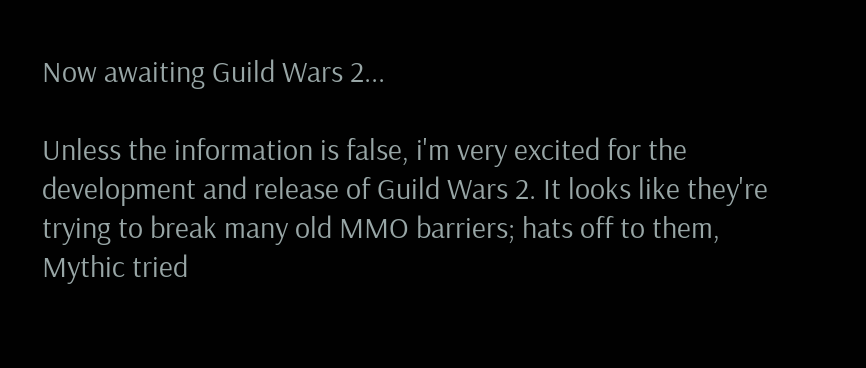Now awaiting Guild Wars 2...

Unless the information is false, i'm very excited for the development and release of Guild Wars 2. It looks like they're trying to break many old MMO barriers; hats off to them, Mythic tried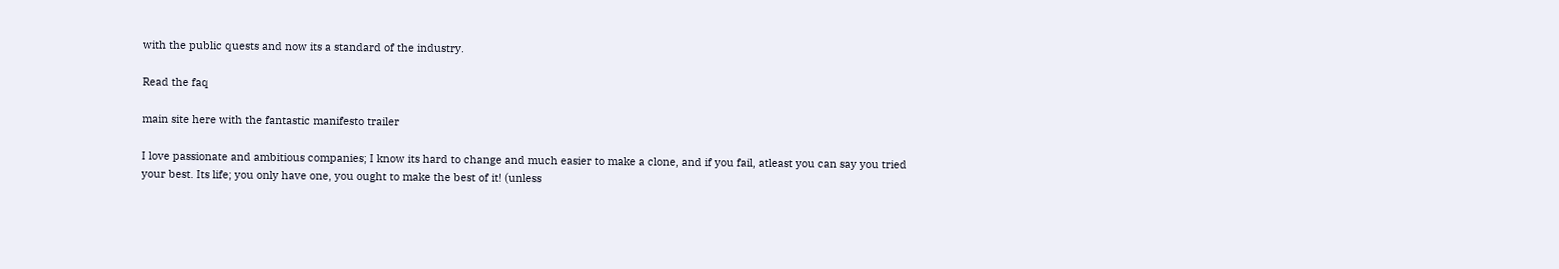with the public quests and now its a standard of the industry.

Read the faq

main site here with the fantastic manifesto trailer

I love passionate and ambitious companies; I know its hard to change and much easier to make a clone, and if you fail, atleast you can say you tried your best. Its life; you only have one, you ought to make the best of it! (unless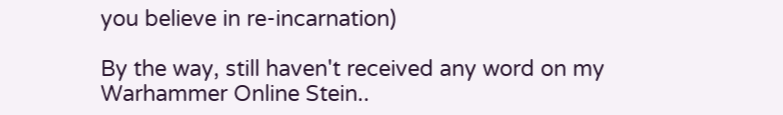you believe in re-incarnation)

By the way, still haven't received any word on my Warhammer Online Stein..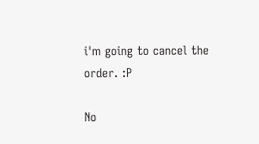i'm going to cancel the order. :P

No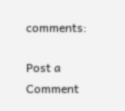comments:

Post a Comment